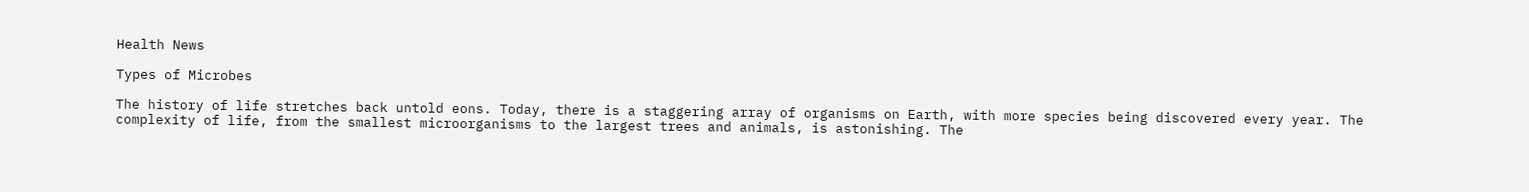Health News

Types of Microbes

The history of life stretches back untold eons. Today, there is a staggering array of organisms on Earth, with more species being discovered every year. The complexity of life, from the smallest microorganisms to the largest trees and animals, is astonishing. The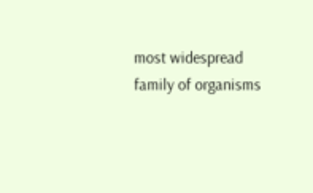most widespread family of organisms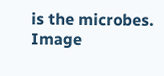is the microbes. Image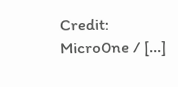Credit: Micro0ne / […]